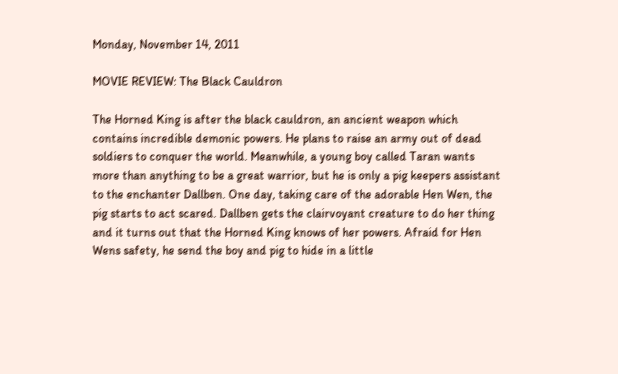Monday, November 14, 2011

MOVIE REVIEW: The Black Cauldron

The Horned King is after the black cauldron, an ancient weapon which contains incredible demonic powers. He plans to raise an army out of dead soldiers to conquer the world. Meanwhile, a young boy called Taran wants more than anything to be a great warrior, but he is only a pig keepers assistant to the enchanter Dallben. One day, taking care of the adorable Hen Wen, the pig starts to act scared. Dallben gets the clairvoyant creature to do her thing and it turns out that the Horned King knows of her powers. Afraid for Hen Wens safety, he send the boy and pig to hide in a little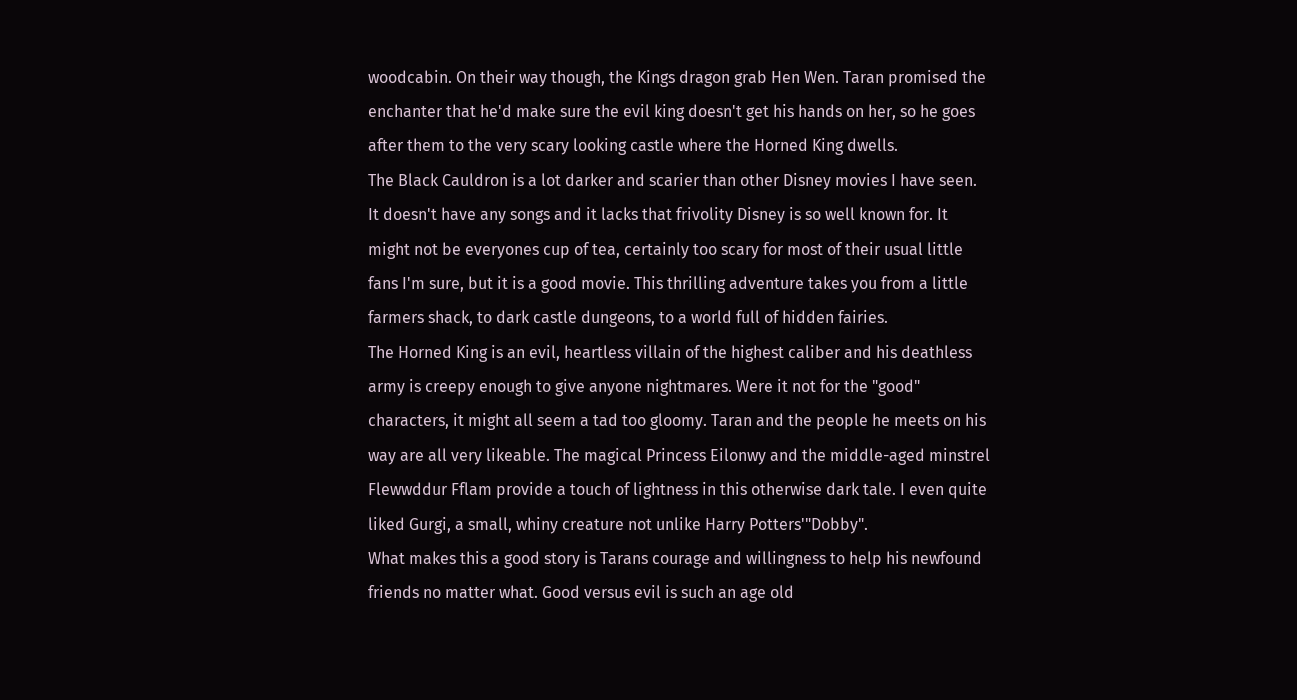woodcabin. On their way though, the Kings dragon grab Hen Wen. Taran promised the enchanter that he'd make sure the evil king doesn't get his hands on her, so he goes after them to the very scary looking castle where the Horned King dwells.
The Black Cauldron is a lot darker and scarier than other Disney movies I have seen. It doesn't have any songs and it lacks that frivolity Disney is so well known for. It might not be everyones cup of tea, certainly too scary for most of their usual little fans I'm sure, but it is a good movie. This thrilling adventure takes you from a little farmers shack, to dark castle dungeons, to a world full of hidden fairies.
The Horned King is an evil, heartless villain of the highest caliber and his deathless army is creepy enough to give anyone nightmares. Were it not for the "good" characters, it might all seem a tad too gloomy. Taran and the people he meets on his way are all very likeable. The magical Princess Eilonwy and the middle-aged minstrel Flewwddur Fflam provide a touch of lightness in this otherwise dark tale. I even quite liked Gurgi, a small, whiny creature not unlike Harry Potters'"Dobby".
What makes this a good story is Tarans courage and willingness to help his newfound friends no matter what. Good versus evil is such an age old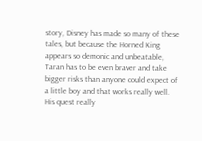story, Disney has made so many of these tales, but because the Horned King appears so demonic and unbeatable, Taran has to be even braver and take bigger risks than anyone could expect of a little boy and that works really well. His quest really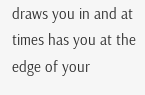draws you in and at times has you at the edge of your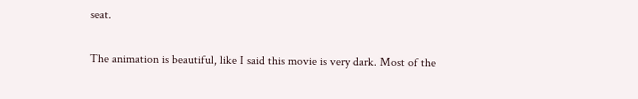seat.

The animation is beautiful, like I said this movie is very dark. Most of the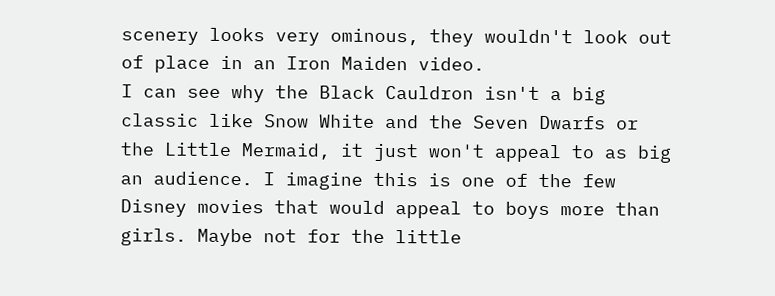scenery looks very ominous, they wouldn't look out of place in an Iron Maiden video.
I can see why the Black Cauldron isn't a big classic like Snow White and the Seven Dwarfs or the Little Mermaid, it just won't appeal to as big an audience. I imagine this is one of the few Disney movies that would appeal to boys more than girls. Maybe not for the little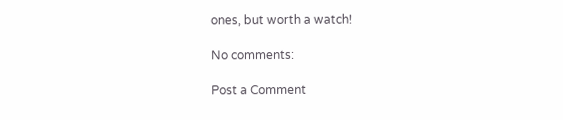ones, but worth a watch!

No comments:

Post a Comment